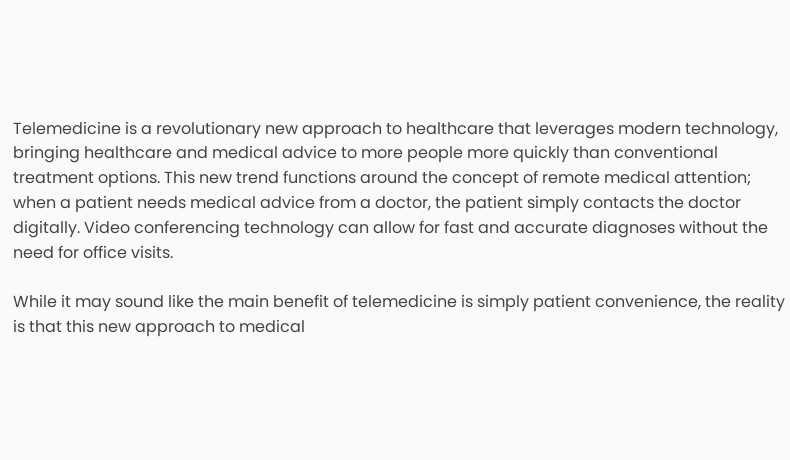Telemedicine is a revolutionary new approach to healthcare that leverages modern technology, bringing healthcare and medical advice to more people more quickly than conventional treatment options. This new trend functions around the concept of remote medical attention; when a patient needs medical advice from a doctor, the patient simply contacts the doctor digitally. Video conferencing technology can allow for fast and accurate diagnoses without the need for office visits.

While it may sound like the main benefit of telemedicine is simply patient convenience, the reality is that this new approach to medical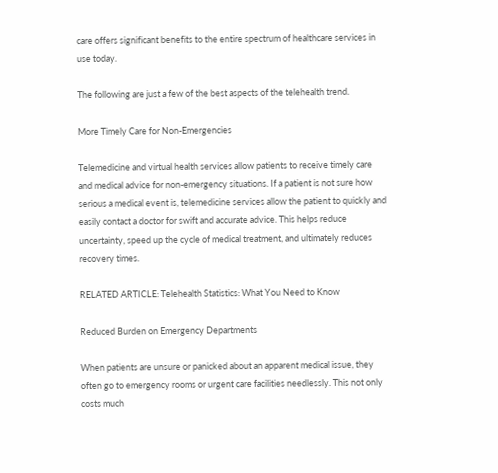care offers significant benefits to the entire spectrum of healthcare services in use today.

The following are just a few of the best aspects of the telehealth trend.

More Timely Care for Non-Emergencies

Telemedicine and virtual health services allow patients to receive timely care and medical advice for non-emergency situations. If a patient is not sure how serious a medical event is, telemedicine services allow the patient to quickly and easily contact a doctor for swift and accurate advice. This helps reduce uncertainty, speed up the cycle of medical treatment, and ultimately reduces recovery times.

RELATED ARTICLE: Telehealth Statistics: What You Need to Know

Reduced Burden on Emergency Departments

When patients are unsure or panicked about an apparent medical issue, they often go to emergency rooms or urgent care facilities needlessly. This not only costs much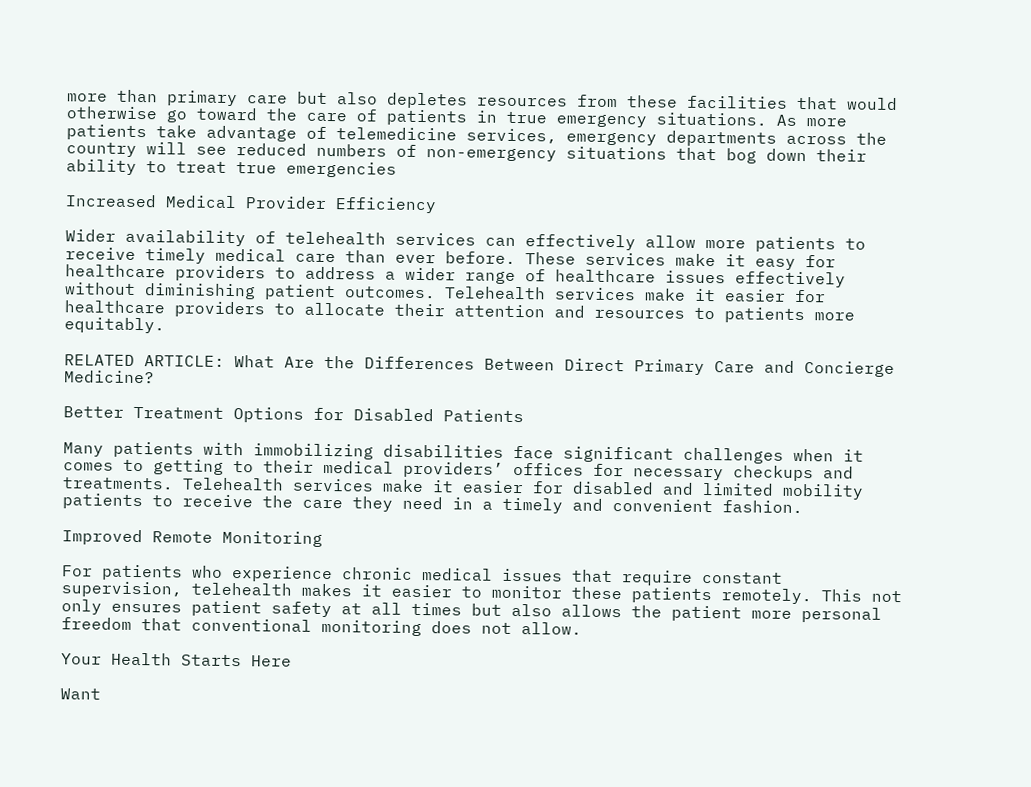more than primary care but also depletes resources from these facilities that would otherwise go toward the care of patients in true emergency situations. As more patients take advantage of telemedicine services, emergency departments across the country will see reduced numbers of non-emergency situations that bog down their ability to treat true emergencies

Increased Medical Provider Efficiency

Wider availability of telehealth services can effectively allow more patients to receive timely medical care than ever before. These services make it easy for healthcare providers to address a wider range of healthcare issues effectively without diminishing patient outcomes. Telehealth services make it easier for healthcare providers to allocate their attention and resources to patients more equitably.

RELATED ARTICLE: What Are the Differences Between Direct Primary Care and Concierge Medicine?

Better Treatment Options for Disabled Patients

Many patients with immobilizing disabilities face significant challenges when it comes to getting to their medical providers’ offices for necessary checkups and treatments. Telehealth services make it easier for disabled and limited mobility patients to receive the care they need in a timely and convenient fashion.

Improved Remote Monitoring

For patients who experience chronic medical issues that require constant supervision, telehealth makes it easier to monitor these patients remotely. This not only ensures patient safety at all times but also allows the patient more personal freedom that conventional monitoring does not allow.

Your Health Starts Here

Want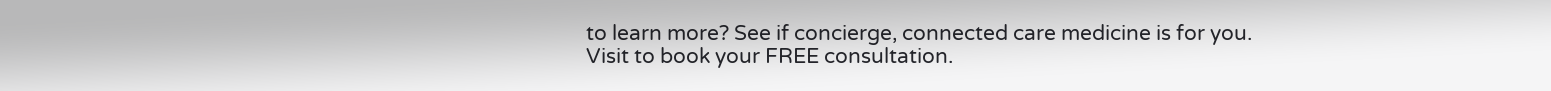to learn more? See if concierge, connected care medicine is for you.  Visit to book your FREE consultation.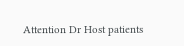Attention Dr Host patients